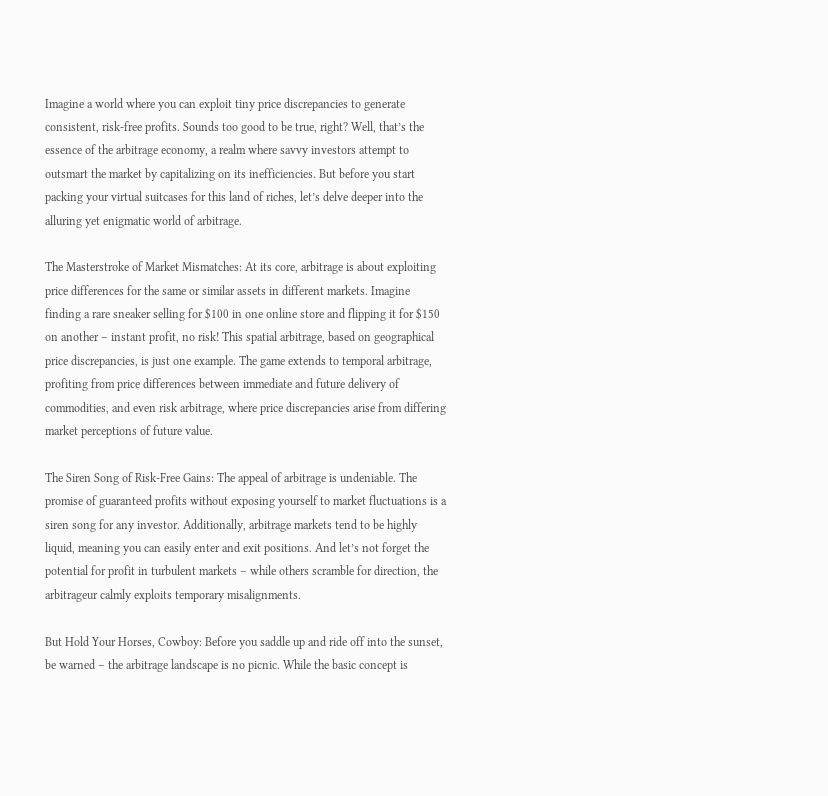Imagine a world where you can exploit tiny price discrepancies to generate consistent, risk-free profits. Sounds too good to be true, right? Well, that’s the essence of the arbitrage economy, a realm where savvy investors attempt to outsmart the market by capitalizing on its inefficiencies. But before you start packing your virtual suitcases for this land of riches, let’s delve deeper into the alluring yet enigmatic world of arbitrage.

The Masterstroke of Market Mismatches: At its core, arbitrage is about exploiting price differences for the same or similar assets in different markets. Imagine finding a rare sneaker selling for $100 in one online store and flipping it for $150 on another – instant profit, no risk! This spatial arbitrage, based on geographical price discrepancies, is just one example. The game extends to temporal arbitrage, profiting from price differences between immediate and future delivery of commodities, and even risk arbitrage, where price discrepancies arise from differing market perceptions of future value.

The Siren Song of Risk-Free Gains: The appeal of arbitrage is undeniable. The promise of guaranteed profits without exposing yourself to market fluctuations is a siren song for any investor. Additionally, arbitrage markets tend to be highly liquid, meaning you can easily enter and exit positions. And let’s not forget the potential for profit in turbulent markets – while others scramble for direction, the arbitrageur calmly exploits temporary misalignments.

But Hold Your Horses, Cowboy: Before you saddle up and ride off into the sunset, be warned – the arbitrage landscape is no picnic. While the basic concept is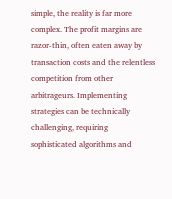simple, the reality is far more complex. The profit margins are razor-thin, often eaten away by transaction costs and the relentless competition from other arbitrageurs. Implementing strategies can be technically challenging, requiring sophisticated algorithms and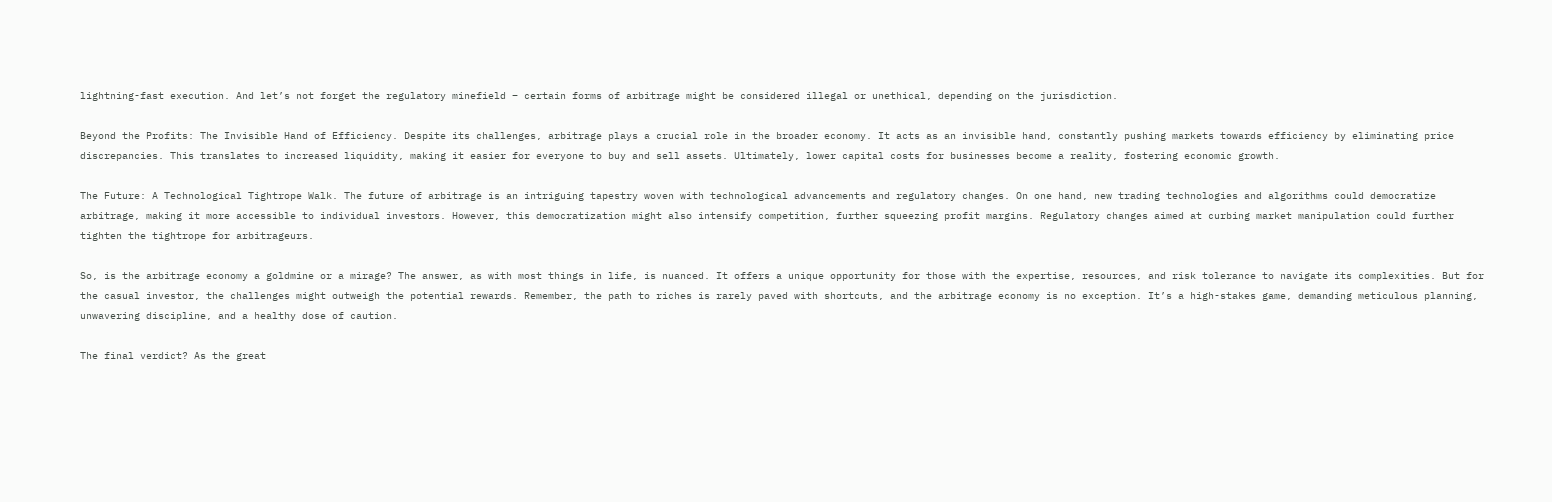lightning-fast execution. And let’s not forget the regulatory minefield – certain forms of arbitrage might be considered illegal or unethical, depending on the jurisdiction.

Beyond the Profits: The Invisible Hand of Efficiency. Despite its challenges, arbitrage plays a crucial role in the broader economy. It acts as an invisible hand, constantly pushing markets towards efficiency by eliminating price discrepancies. This translates to increased liquidity, making it easier for everyone to buy and sell assets. Ultimately, lower capital costs for businesses become a reality, fostering economic growth.

The Future: A Technological Tightrope Walk. The future of arbitrage is an intriguing tapestry woven with technological advancements and regulatory changes. On one hand, new trading technologies and algorithms could democratize arbitrage, making it more accessible to individual investors. However, this democratization might also intensify competition, further squeezing profit margins. Regulatory changes aimed at curbing market manipulation could further tighten the tightrope for arbitrageurs.

So, is the arbitrage economy a goldmine or a mirage? The answer, as with most things in life, is nuanced. It offers a unique opportunity for those with the expertise, resources, and risk tolerance to navigate its complexities. But for the casual investor, the challenges might outweigh the potential rewards. Remember, the path to riches is rarely paved with shortcuts, and the arbitrage economy is no exception. It’s a high-stakes game, demanding meticulous planning, unwavering discipline, and a healthy dose of caution.

The final verdict? As the great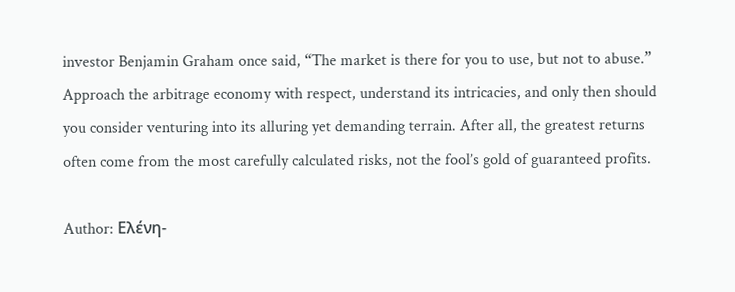investor Benjamin Graham once said, “The market is there for you to use, but not to abuse.” Approach the arbitrage economy with respect, understand its intricacies, and only then should you consider venturing into its alluring yet demanding terrain. After all, the greatest returns often come from the most carefully calculated risks, not the fool’s gold of guaranteed profits.

Author: Ελένη-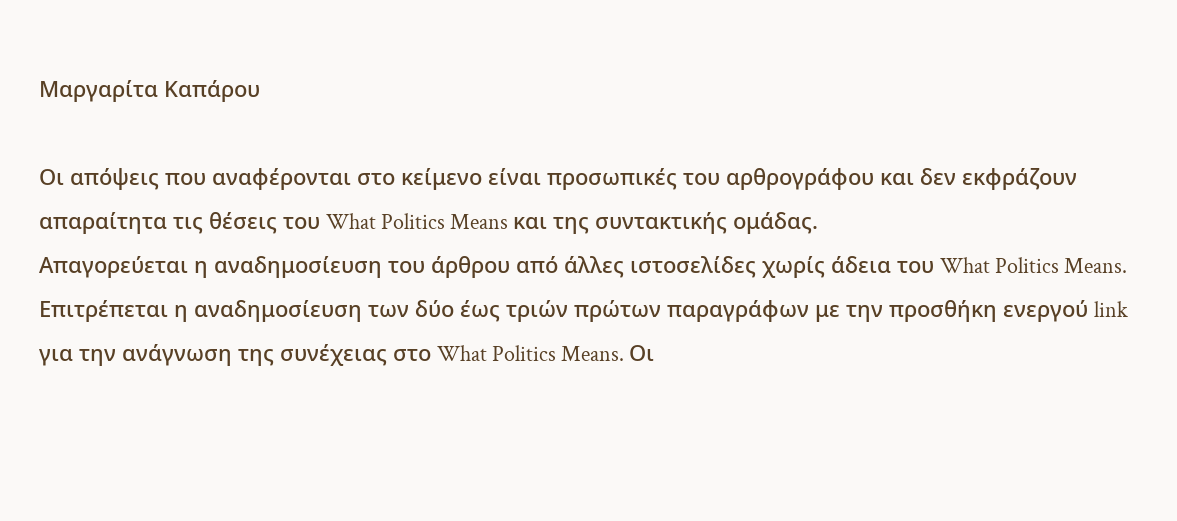Μαργαρίτα Καπάρου

Οι απόψεις που αναφέρονται στο κείμενο είναι προσωπικές του αρθρογράφου και δεν εκφράζουν απαραίτητα τις θέσεις του What Politics Means και της συντακτικής ομάδας.
Απαγορεύεται η αναδημοσίευση του άρθρου από άλλες ιστοσελίδες χωρίς άδεια του What Politics Means. Επιτρέπεται η αναδημοσίευση των δύο έως τριών πρώτων παραγράφων με την προσθήκη ενεργού link για την ανάγνωση της συνέχειας στο What Politics Means. Οι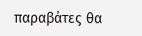παραβάτες θα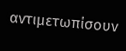αντιμετωπίσουν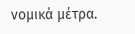νομικά μέτρα.